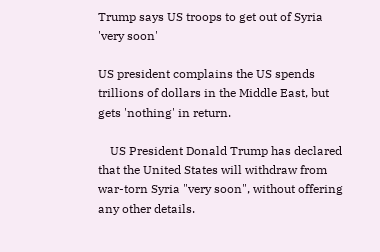Trump says US troops to get out of Syria 'very soon'

US president complains the US spends trillions of dollars in the Middle East, but gets 'nothing' in return.

    US President Donald Trump has declared that the United States will withdraw from war-torn Syria "very soon", without offering any other details.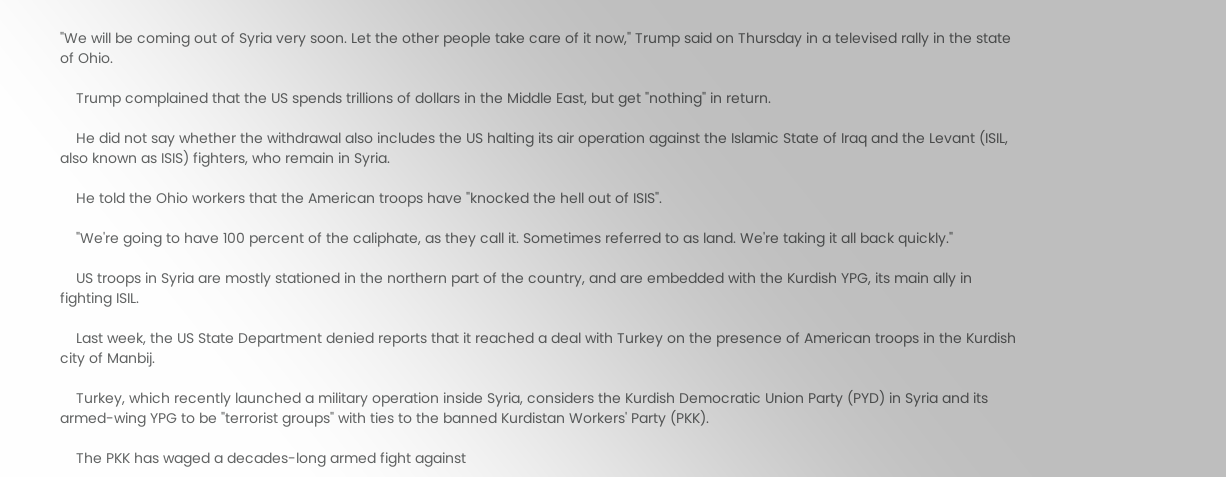"We will be coming out of Syria very soon. Let the other people take care of it now," Trump said on Thursday in a televised rally in the state of Ohio.

    Trump complained that the US spends trillions of dollars in the Middle East, but get "nothing" in return.

    He did not say whether the withdrawal also includes the US halting its air operation against the Islamic State of Iraq and the Levant (ISIL, also known as ISIS) fighters, who remain in Syria.

    He told the Ohio workers that the American troops have "knocked the hell out of ISIS".

    "We're going to have 100 percent of the caliphate, as they call it. Sometimes referred to as land. We're taking it all back quickly."

    US troops in Syria are mostly stationed in the northern part of the country, and are embedded with the Kurdish YPG, its main ally in fighting ISIL.

    Last week, the US State Department denied reports that it reached a deal with Turkey on the presence of American troops in the Kurdish city of Manbij.

    Turkey, which recently launched a military operation inside Syria, considers the Kurdish Democratic Union Party (PYD) in Syria and its armed-wing YPG to be "terrorist groups" with ties to the banned Kurdistan Workers' Party (PKK).

    The PKK has waged a decades-long armed fight against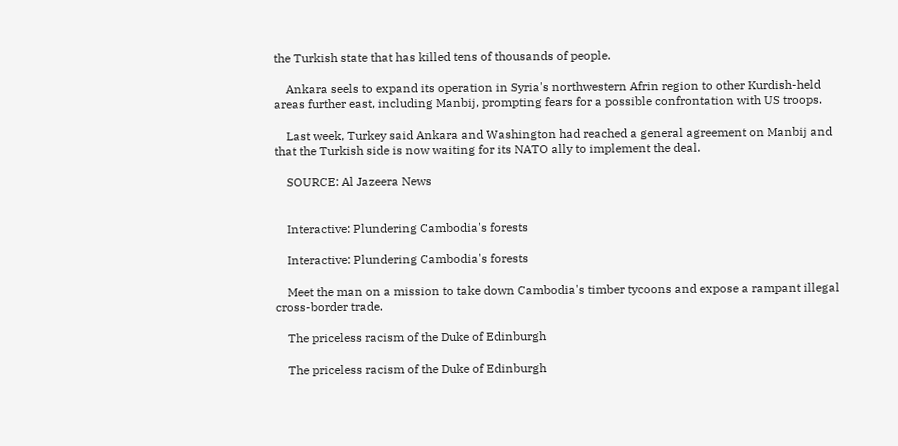the Turkish state that has killed tens of thousands of people.

    Ankara seels to expand its operation in Syria's northwestern Afrin region to other Kurdish-held areas further east, including Manbij, prompting fears for a possible confrontation with US troops.

    Last week, Turkey said Ankara and Washington had reached a general agreement on Manbij and that the Turkish side is now waiting for its NATO ally to implement the deal.

    SOURCE: Al Jazeera News


    Interactive: Plundering Cambodia's forests

    Interactive: Plundering Cambodia's forests

    Meet the man on a mission to take down Cambodia's timber tycoons and expose a rampant illegal cross-border trade.

    The priceless racism of the Duke of Edinburgh

    The priceless racism of the Duke of Edinburgh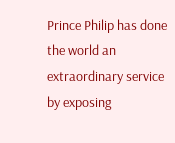Prince Philip has done the world an extraordinary service by exposing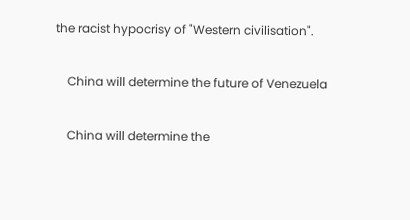the racist hypocrisy of "Western civilisation".

    China will determine the future of Venezuela

    China will determine the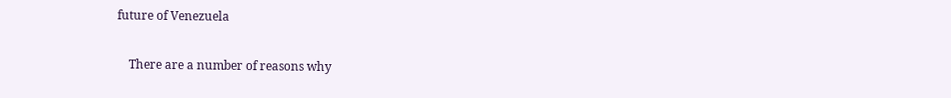future of Venezuela

    There are a number of reasons why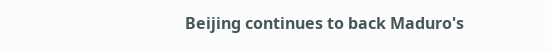Beijing continues to back Maduro's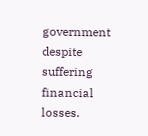government despite suffering financial losses.